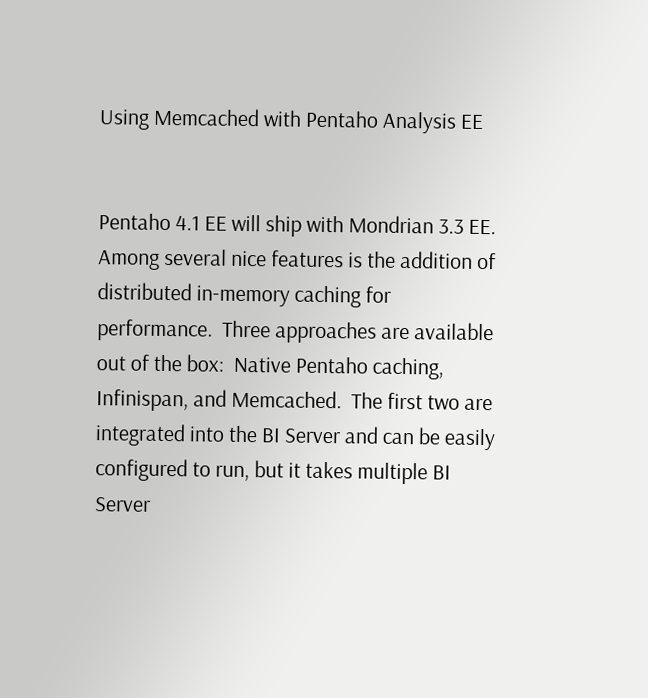Using Memcached with Pentaho Analysis EE


Pentaho 4.1 EE will ship with Mondrian 3.3 EE.  Among several nice features is the addition of distributed in-memory caching for performance.  Three approaches are available out of the box:  Native Pentaho caching, Infinispan, and Memcached.  The first two are integrated into the BI Server and can be easily configured to run, but it takes multiple BI Server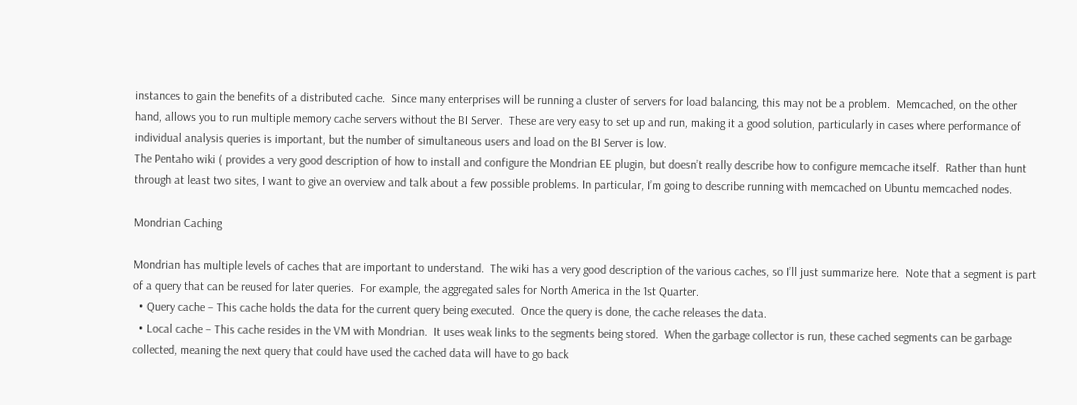instances to gain the benefits of a distributed cache.  Since many enterprises will be running a cluster of servers for load balancing, this may not be a problem.  Memcached, on the other hand, allows you to run multiple memory cache servers without the BI Server.  These are very easy to set up and run, making it a good solution, particularly in cases where performance of individual analysis queries is important, but the number of simultaneous users and load on the BI Server is low.
The Pentaho wiki ( provides a very good description of how to install and configure the Mondrian EE plugin, but doesn’t really describe how to configure memcache itself.  Rather than hunt through at least two sites, I want to give an overview and talk about a few possible problems. In particular, I’m going to describe running with memcached on Ubuntu memcached nodes.

Mondrian Caching

Mondrian has multiple levels of caches that are important to understand.  The wiki has a very good description of the various caches, so I’ll just summarize here.  Note that a segment is part of a query that can be reused for later queries.  For example, the aggregated sales for North America in the 1st Quarter.
  • Query cache – This cache holds the data for the current query being executed.  Once the query is done, the cache releases the data.
  • Local cache – This cache resides in the VM with Mondrian.  It uses weak links to the segments being stored.  When the garbage collector is run, these cached segments can be garbage collected, meaning the next query that could have used the cached data will have to go back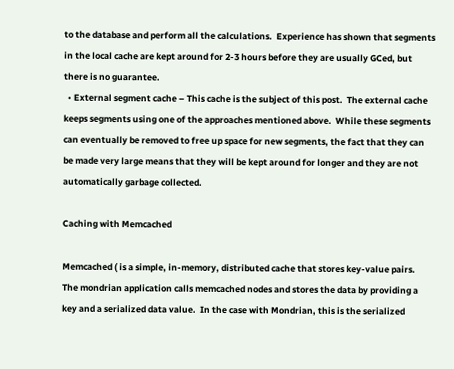to the database and perform all the calculations.  Experience has shown that segments in the local cache are kept around for 2-3 hours before they are usually GCed, but there is no guarantee.
  • External segment cache – This cache is the subject of this post.  The external cache keeps segments using one of the approaches mentioned above.  While these segments can eventually be removed to free up space for new segments, the fact that they can be made very large means that they will be kept around for longer and they are not automatically garbage collected.

Caching with Memcached

Memcached ( is a simple, in-memory, distributed cache that stores key-value pairs.  The mondrian application calls memcached nodes and stores the data by providing a key and a serialized data value.  In the case with Mondrian, this is the serialized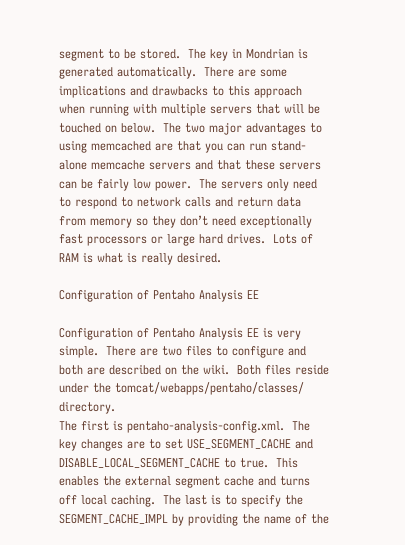segment to be stored.  The key in Mondrian is generated automatically.  There are some implications and drawbacks to this approach when running with multiple servers that will be touched on below.  The two major advantages to using memcached are that you can run stand-alone memcache servers and that these servers can be fairly low power.  The servers only need to respond to network calls and return data from memory so they don’t need exceptionally fast processors or large hard drives.  Lots of RAM is what is really desired.

Configuration of Pentaho Analysis EE

Configuration of Pentaho Analysis EE is very simple.  There are two files to configure and both are described on the wiki.  Both files reside under the tomcat/webapps/pentaho/classes/ directory.
The first is pentaho-analysis-config.xml.  The key changes are to set USE_SEGMENT_CACHE and DISABLE_LOCAL_SEGMENT_CACHE to true.  This enables the external segment cache and turns off local caching.  The last is to specify the SEGMENT_CACHE_IMPL by providing the name of the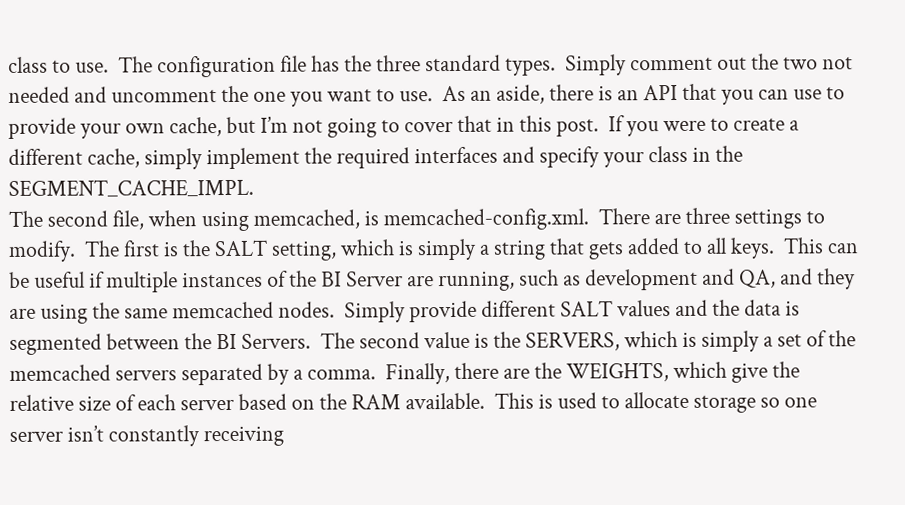class to use.  The configuration file has the three standard types.  Simply comment out the two not needed and uncomment the one you want to use.  As an aside, there is an API that you can use to provide your own cache, but I’m not going to cover that in this post.  If you were to create a different cache, simply implement the required interfaces and specify your class in the SEGMENT_CACHE_IMPL.
The second file, when using memcached, is memcached-config.xml.  There are three settings to modify.  The first is the SALT setting, which is simply a string that gets added to all keys.  This can be useful if multiple instances of the BI Server are running, such as development and QA, and they are using the same memcached nodes.  Simply provide different SALT values and the data is segmented between the BI Servers.  The second value is the SERVERS, which is simply a set of the memcached servers separated by a comma.  Finally, there are the WEIGHTS, which give the relative size of each server based on the RAM available.  This is used to allocate storage so one server isn’t constantly receiving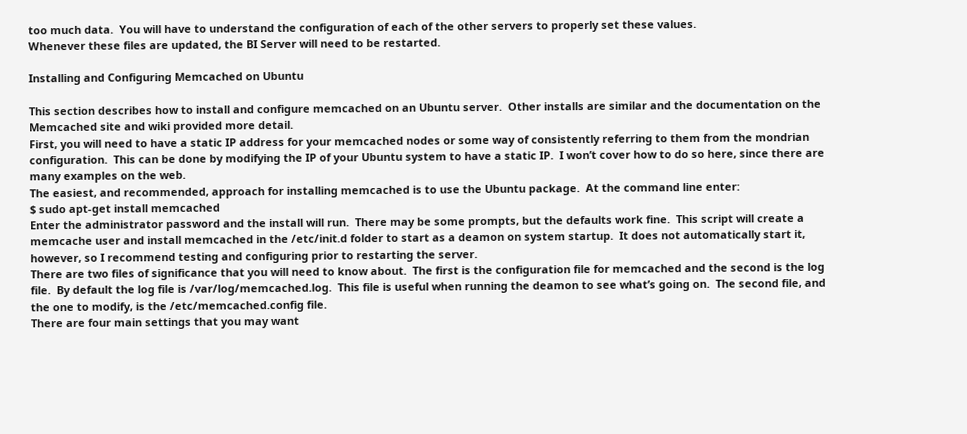too much data.  You will have to understand the configuration of each of the other servers to properly set these values.
Whenever these files are updated, the BI Server will need to be restarted.

Installing and Configuring Memcached on Ubuntu

This section describes how to install and configure memcached on an Ubuntu server.  Other installs are similar and the documentation on the Memcached site and wiki provided more detail.
First, you will need to have a static IP address for your memcached nodes or some way of consistently referring to them from the mondrian configuration.  This can be done by modifying the IP of your Ubuntu system to have a static IP.  I won’t cover how to do so here, since there are many examples on the web.
The easiest, and recommended, approach for installing memcached is to use the Ubuntu package.  At the command line enter:
$ sudo apt-get install memcached
Enter the administrator password and the install will run.  There may be some prompts, but the defaults work fine.  This script will create a memcache user and install memcached in the /etc/init.d folder to start as a deamon on system startup.  It does not automatically start it, however, so I recommend testing and configuring prior to restarting the server.
There are two files of significance that you will need to know about.  The first is the configuration file for memcached and the second is the log file.  By default the log file is /var/log/memcached.log.  This file is useful when running the deamon to see what’s going on.  The second file, and the one to modify, is the /etc/memcached.config file.
There are four main settings that you may want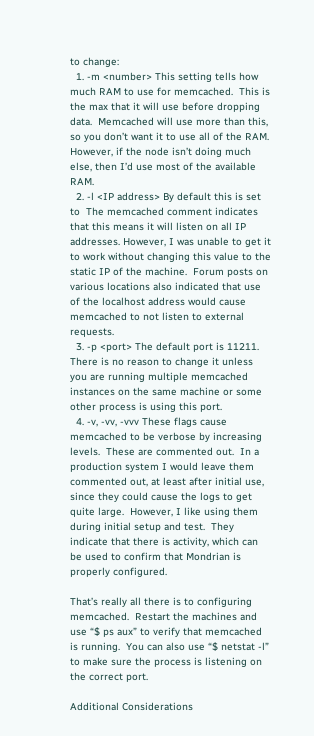to change:
  1. -m <number> This setting tells how much RAM to use for memcached.  This is the max that it will use before dropping data.  Memcached will use more than this, so you don’t want it to use all of the RAM.  However, if the node isn’t doing much else, then I’d use most of the available RAM.
  2. -l <IP address> By default this is set to  The memcached comment indicates that this means it will listen on all IP addresses. However, I was unable to get it to work without changing this value to the static IP of the machine.  Forum posts on various locations also indicated that use of the localhost address would cause memcached to not listen to external requests.
  3. -p <port> The default port is 11211.   There is no reason to change it unless you are running multiple memcached instances on the same machine or some other process is using this port.
  4. -v, -vv, -vvv These flags cause memcached to be verbose by increasing levels.  These are commented out.  In a production system I would leave them commented out, at least after initial use, since they could cause the logs to get quite large.  However, I like using them during initial setup and test.  They indicate that there is activity, which can be used to confirm that Mondrian is properly configured.

That’s really all there is to configuring memcached.  Restart the machines and use “$ ps aux” to verify that memcached is running.  You can also use “$ netstat -l” to make sure the process is listening on the correct port.

Additional Considerations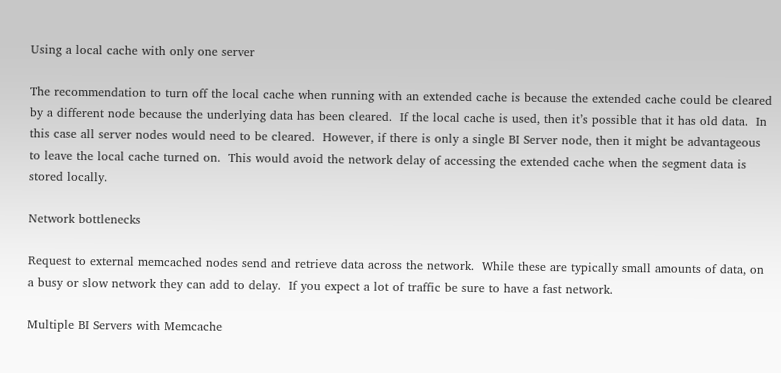Using a local cache with only one server

The recommendation to turn off the local cache when running with an extended cache is because the extended cache could be cleared by a different node because the underlying data has been cleared.  If the local cache is used, then it’s possible that it has old data.  In this case all server nodes would need to be cleared.  However, if there is only a single BI Server node, then it might be advantageous to leave the local cache turned on.  This would avoid the network delay of accessing the extended cache when the segment data is stored locally.

Network bottlenecks

Request to external memcached nodes send and retrieve data across the network.  While these are typically small amounts of data, on a busy or slow network they can add to delay.  If you expect a lot of traffic be sure to have a fast network.

Multiple BI Servers with Memcache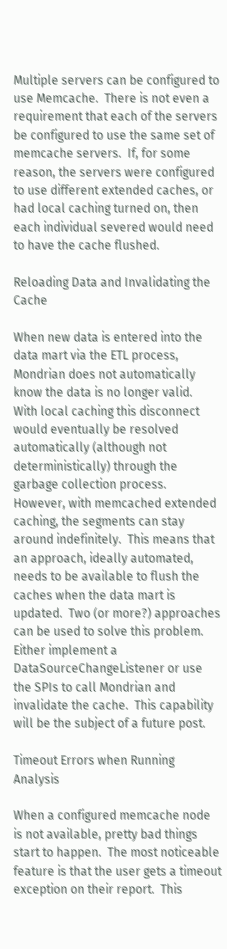Multiple servers can be configured to use Memcache.  There is not even a requirement that each of the servers be configured to use the same set of memcache servers.  If, for some reason, the servers were configured to use different extended caches, or had local caching turned on, then each individual severed would need to have the cache flushed.

Reloading Data and Invalidating the Cache

When new data is entered into the data mart via the ETL process, Mondrian does not automatically know the data is no longer valid.  With local caching this disconnect would eventually be resolved automatically (although not deterministically) through the garbage collection process.  However, with memcached extended caching, the segments can stay around indefinitely.  This means that an approach, ideally automated, needs to be available to flush the caches when the data mart is updated.  Two (or more?) approaches can be used to solve this problem.  Either implement a DataSourceChangeListener or use the SPIs to call Mondrian and invalidate the cache.  This capability will be the subject of a future post.

Timeout Errors when Running Analysis

When a configured memcache node is not available, pretty bad things start to happen.  The most noticeable feature is that the user gets a timeout exception on their report.  This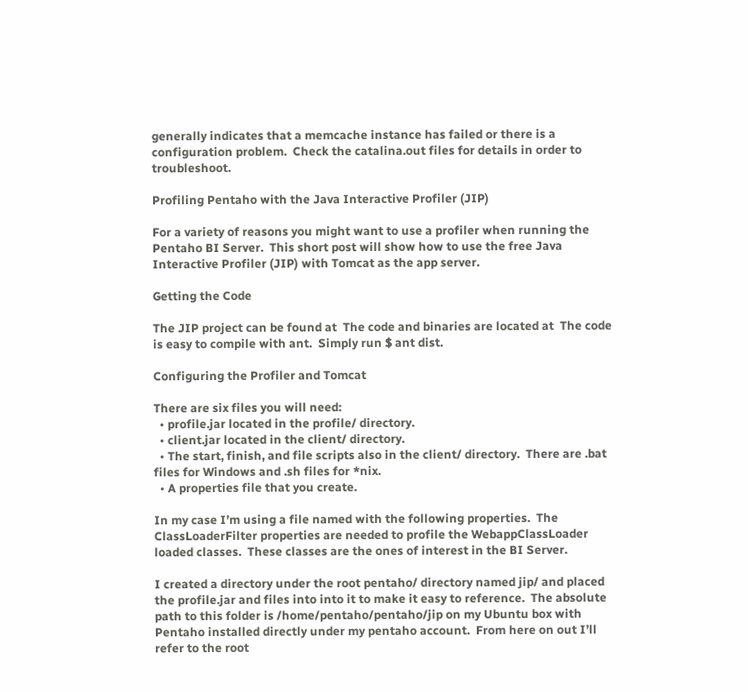generally indicates that a memcache instance has failed or there is a configuration problem.  Check the catalina.out files for details in order to troubleshoot.

Profiling Pentaho with the Java Interactive Profiler (JIP)

For a variety of reasons you might want to use a profiler when running the Pentaho BI Server.  This short post will show how to use the free Java Interactive Profiler (JIP) with Tomcat as the app server.

Getting the Code

The JIP project can be found at  The code and binaries are located at  The code is easy to compile with ant.  Simply run $ ant dist.

Configuring the Profiler and Tomcat

There are six files you will need:
  • profile.jar located in the profile/ directory.
  • client.jar located in the client/ directory.
  • The start, finish, and file scripts also in the client/ directory.  There are .bat files for Windows and .sh files for *nix.
  • A properties file that you create.

In my case I’m using a file named with the following properties.  The ClassLoaderFilter properties are needed to profile the WebappClassLoader loaded classes.  These classes are the ones of interest in the BI Server.

I created a directory under the root pentaho/ directory named jip/ and placed the profile.jar and files into into it to make it easy to reference.  The absolute path to this folder is /home/pentaho/pentaho/jip on my Ubuntu box with Pentaho installed directly under my pentaho account.  From here on out I’ll refer to the root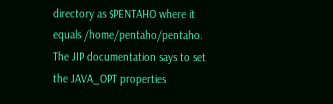directory as $PENTAHO where it equals /home/pentaho/pentaho.
The JIP documentation says to set the JAVA_OPT properties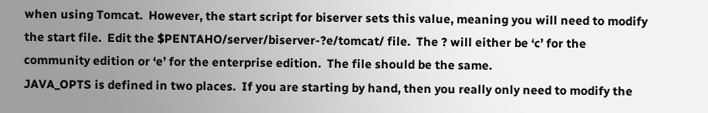when using Tomcat.  However, the start script for biserver sets this value, meaning you will need to modify the start file.  Edit the $PENTAHO/server/biserver-?e/tomcat/ file.  The ? will either be ‘c’ for the community edition or ‘e’ for the enterprise edition.  The file should be the same.
JAVA_OPTS is defined in two places.  If you are starting by hand, then you really only need to modify the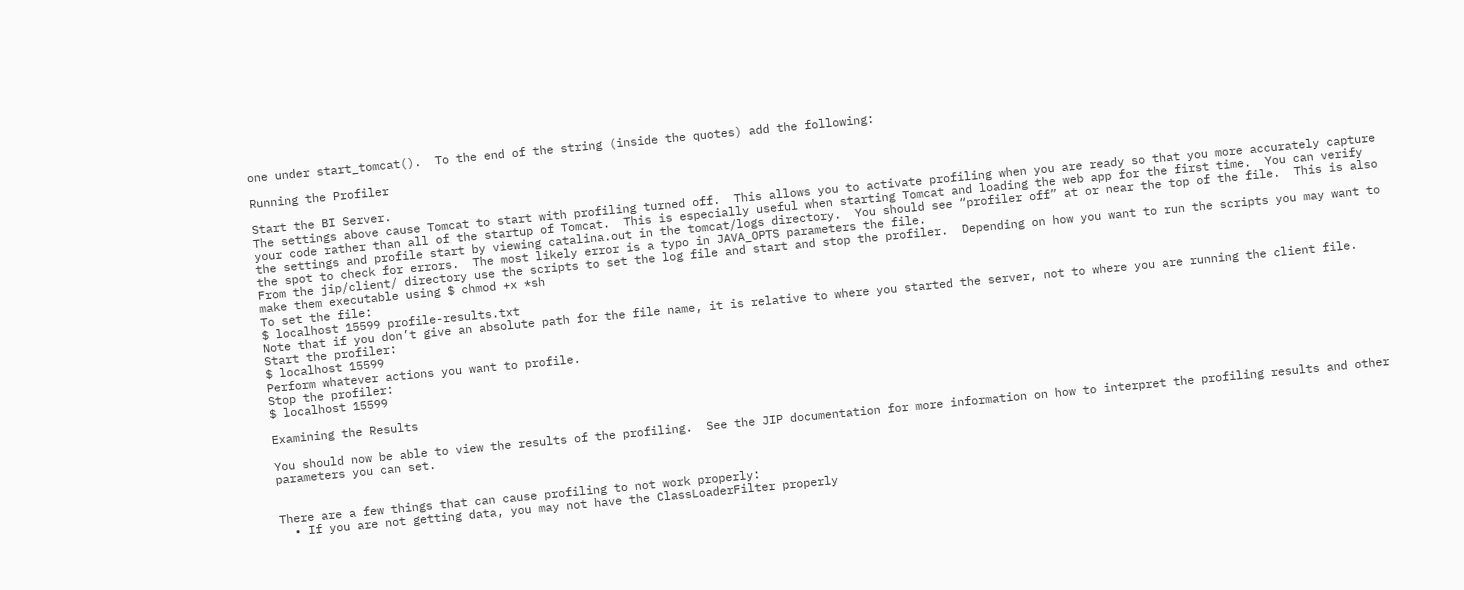one under start_tomcat().  To the end of the string (inside the quotes) add the following:

Running the Profiler

Start the BI Server.
The settings above cause Tomcat to start with profiling turned off.  This allows you to activate profiling when you are ready so that you more accurately capture your code rather than all of the startup of Tomcat.  This is especially useful when starting Tomcat and loading the web app for the first time.  You can verify the settings and profile start by viewing catalina.out in the tomcat/logs directory.  You should see “profiler off” at or near the top of the file.  This is also the spot to check for errors.  The most likely error is a typo in JAVA_OPTS parameters the file.
From the jip/client/ directory use the scripts to set the log file and start and stop the profiler.  Depending on how you want to run the scripts you may want to make them executable using $ chmod +x *sh
To set the file:
$ localhost 15599 profile-results.txt
Note that if you don’t give an absolute path for the file name, it is relative to where you started the server, not to where you are running the client file.
Start the profiler:
$ localhost 15599
Perform whatever actions you want to profile.
Stop the profiler:
$ localhost 15599

Examining the Results

You should now be able to view the results of the profiling.  See the JIP documentation for more information on how to interpret the profiling results and other parameters you can set.


There are a few things that can cause profiling to not work properly:
  • If you are not getting data, you may not have the ClassLoaderFilter properly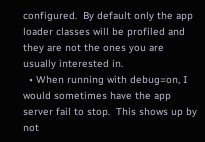configured.  By default only the app loader classes will be profiled and they are not the ones you are usually interested in.
  • When running with debug=on, I would sometimes have the app server fail to stop.  This shows up by not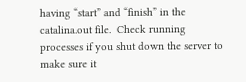having “start” and “finish” in the catalina.out file.  Check running processes if you shut down the server to make sure it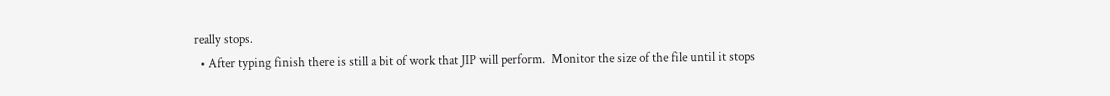really stops.
  • After typing finish there is still a bit of work that JIP will perform.  Monitor the size of the file until it stops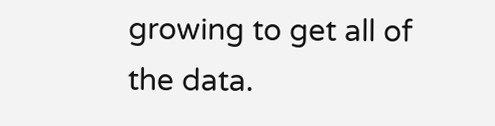growing to get all of the data.